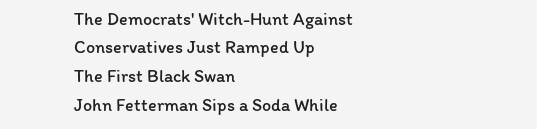The Democrats' Witch-Hunt Against Conservatives Just Ramped Up
The First Black Swan
John Fetterman Sips a Soda While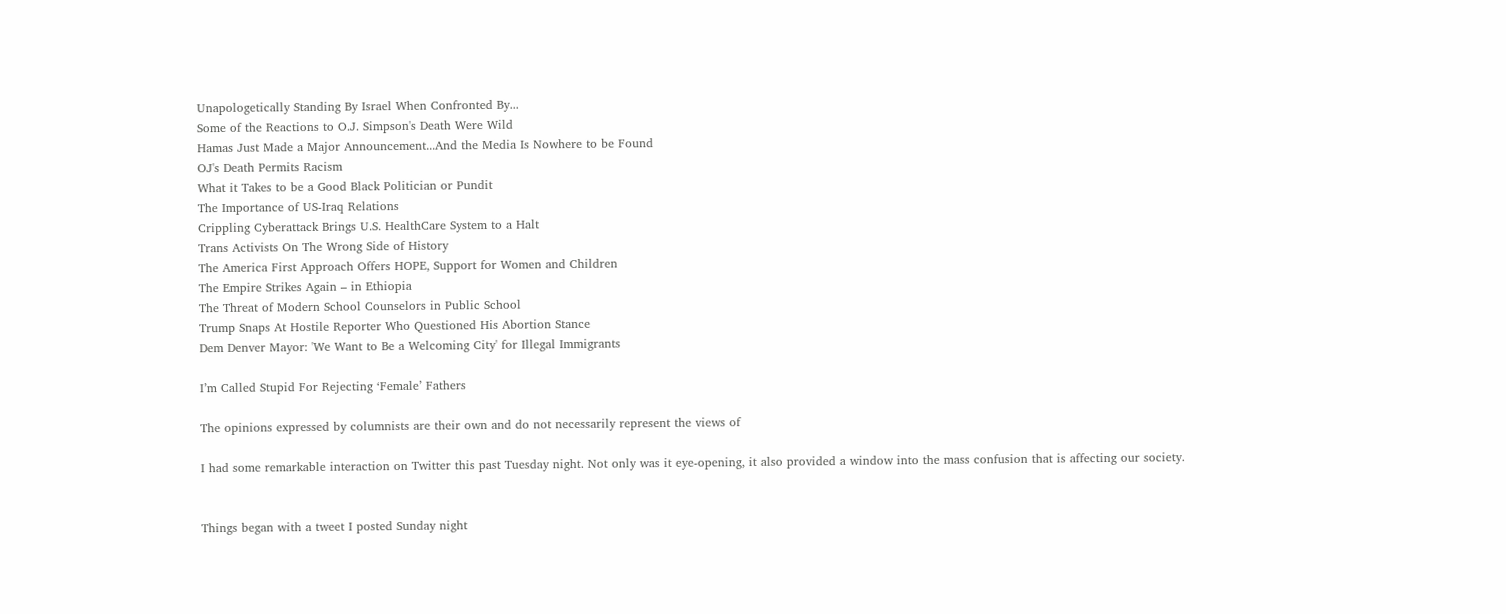Unapologetically Standing By Israel When Confronted By...
Some of the Reactions to O.J. Simpson's Death Were Wild
Hamas Just Made a Major Announcement...And the Media Is Nowhere to be Found
OJ's Death Permits Racism
What it Takes to be a Good Black Politician or Pundit
The Importance of US-Iraq Relations
Crippling Cyberattack Brings U.S. HealthCare System to a Halt
Trans Activists On The Wrong Side of History
The America First Approach Offers HOPE, Support for Women and Children
The Empire Strikes Again – in Ethiopia
The Threat of Modern School Counselors in Public School
Trump Snaps At Hostile Reporter Who Questioned His Abortion Stance
Dem Denver Mayor: 'We Want to Be a Welcoming City' for Illegal Immigrants

I’m Called Stupid For Rejecting ‘Female’ Fathers

The opinions expressed by columnists are their own and do not necessarily represent the views of

I had some remarkable interaction on Twitter this past Tuesday night. Not only was it eye-opening, it also provided a window into the mass confusion that is affecting our society.


Things began with a tweet I posted Sunday night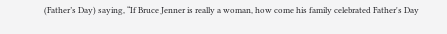(Father’s Day) saying, “If Bruce Jenner is really a woman, how come his family celebrated Father's Day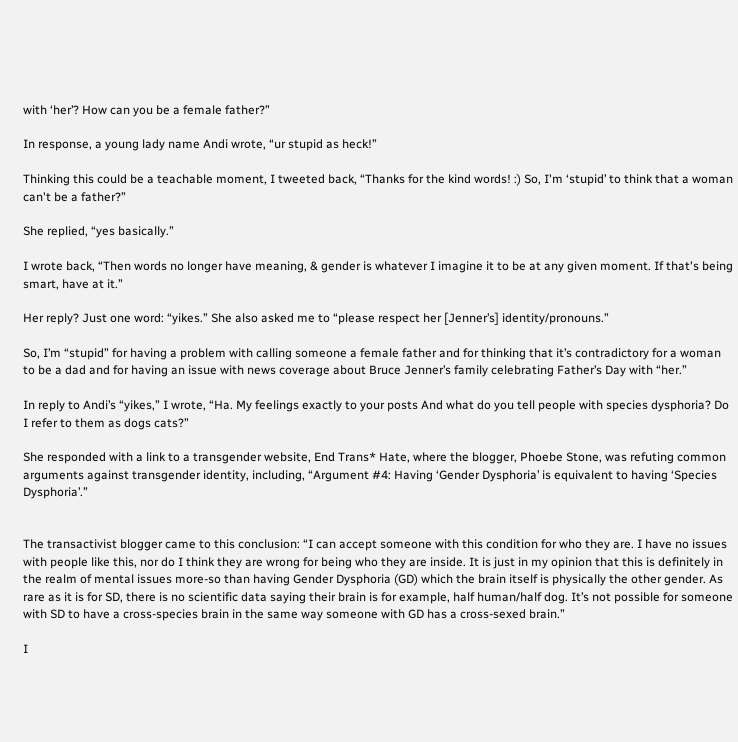with ‘her’? How can you be a female father?”

In response, a young lady name Andi wrote, “ur stupid as heck!”

Thinking this could be a teachable moment, I tweeted back, “Thanks for the kind words! :) So, I'm ‘stupid’ to think that a woman can't be a father?”

She replied, “yes basically.”

I wrote back, “Then words no longer have meaning, & gender is whatever I imagine it to be at any given moment. If that's being smart, have at it.”

Her reply? Just one word: “yikes.” She also asked me to “please respect her [Jenner’s] identity/pronouns.”

So, I’m “stupid” for having a problem with calling someone a female father and for thinking that it’s contradictory for a woman to be a dad and for having an issue with news coverage about Bruce Jenner’s family celebrating Father’s Day with “her.”

In reply to Andi’s “yikes,” I wrote, “Ha. My feelings exactly to your posts And what do you tell people with species dysphoria? Do I refer to them as dogs cats?”

She responded with a link to a transgender website, End Trans* Hate, where the blogger, Phoebe Stone, was refuting common arguments against transgender identity, including, “Argument #4: Having ‘Gender Dysphoria’ is equivalent to having ‘Species Dysphoria’.”


The transactivist blogger came to this conclusion: “I can accept someone with this condition for who they are. I have no issues with people like this, nor do I think they are wrong for being who they are inside. It is just in my opinion that this is definitely in the realm of mental issues more-so than having Gender Dysphoria (GD) which the brain itself is physically the other gender. As rare as it is for SD, there is no scientific data saying their brain is for example, half human/half dog. It’s not possible for someone with SD to have a cross-species brain in the same way someone with GD has a cross-sexed brain.”

I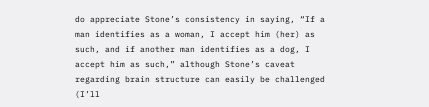do appreciate Stone’s consistency in saying, “If a man identifies as a woman, I accept him (her) as such, and if another man identifies as a dog, I accept him as such,” although Stone’s caveat regarding brain structure can easily be challenged (I’ll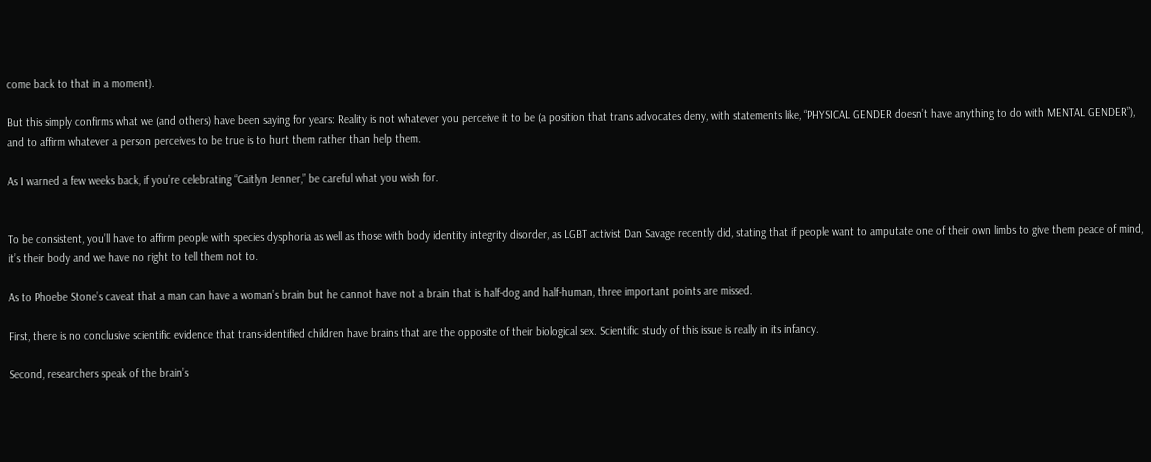come back to that in a moment).

But this simply confirms what we (and others) have been saying for years: Reality is not whatever you perceive it to be (a position that trans advocates deny, with statements like, “PHYSICAL GENDER doesn’t have anything to do with MENTAL GENDER”), and to affirm whatever a person perceives to be true is to hurt them rather than help them.

As I warned a few weeks back, if you’re celebrating “Caitlyn Jenner,” be careful what you wish for.


To be consistent, you’ll have to affirm people with species dysphoria as well as those with body identity integrity disorder, as LGBT activist Dan Savage recently did, stating that if people want to amputate one of their own limbs to give them peace of mind, it’s their body and we have no right to tell them not to.

As to Phoebe Stone’s caveat that a man can have a woman’s brain but he cannot have not a brain that is half-dog and half-human, three important points are missed.

First, there is no conclusive scientific evidence that trans-identified children have brains that are the opposite of their biological sex. Scientific study of this issue is really in its infancy.

Second, researchers speak of the brain’s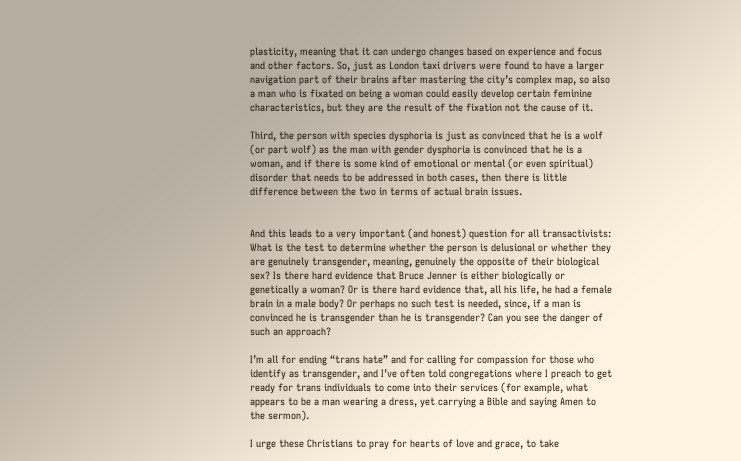plasticity, meaning that it can undergo changes based on experience and focus and other factors. So, just as London taxi drivers were found to have a larger navigation part of their brains after mastering the city’s complex map, so also a man who is fixated on being a woman could easily develop certain feminine characteristics, but they are the result of the fixation not the cause of it.

Third, the person with species dysphoria is just as convinced that he is a wolf (or part wolf) as the man with gender dysphoria is convinced that he is a woman, and if there is some kind of emotional or mental (or even spiritual) disorder that needs to be addressed in both cases, then there is little difference between the two in terms of actual brain issues.


And this leads to a very important (and honest) question for all transactivists: What is the test to determine whether the person is delusional or whether they are genuinely transgender, meaning, genuinely the opposite of their biological sex? Is there hard evidence that Bruce Jenner is either biologically or genetically a woman? Or is there hard evidence that, all his life, he had a female brain in a male body? Or perhaps no such test is needed, since, if a man is convinced he is transgender than he is transgender? Can you see the danger of such an approach?

I’m all for ending “trans hate” and for calling for compassion for those who identify as transgender, and I’ve often told congregations where I preach to get ready for trans individuals to come into their services (for example, what appears to be a man wearing a dress, yet carrying a Bible and saying Amen to the sermon).

I urge these Christians to pray for hearts of love and grace, to take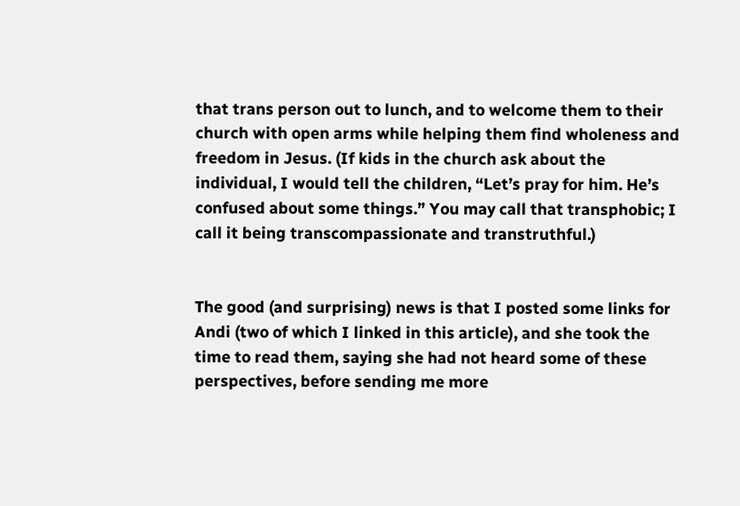that trans person out to lunch, and to welcome them to their church with open arms while helping them find wholeness and freedom in Jesus. (If kids in the church ask about the individual, I would tell the children, “Let’s pray for him. He’s confused about some things.” You may call that transphobic; I call it being transcompassionate and transtruthful.)


The good (and surprising) news is that I posted some links for Andi (two of which I linked in this article), and she took the time to read them, saying she had not heard some of these perspectives, before sending me more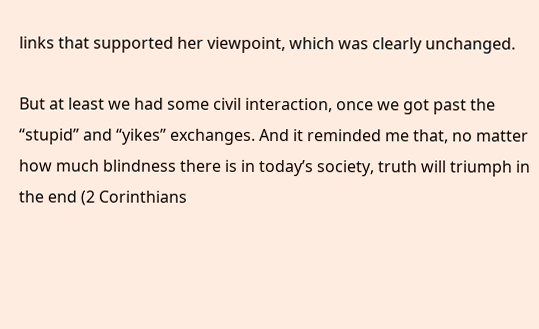links that supported her viewpoint, which was clearly unchanged.

But at least we had some civil interaction, once we got past the “stupid” and “yikes” exchanges. And it reminded me that, no matter how much blindness there is in today’s society, truth will triumph in the end (2 Corinthians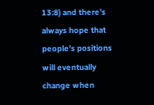13:8) and there’s always hope that people’s positions will eventually change when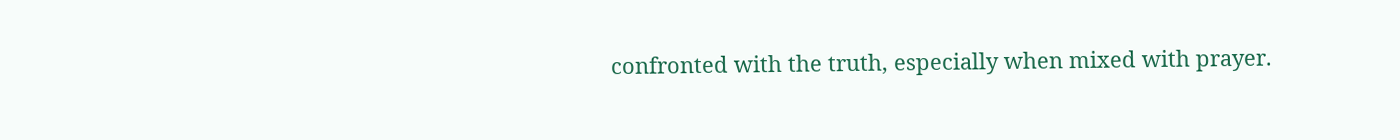confronted with the truth, especially when mixed with prayer.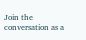Join the conversation as a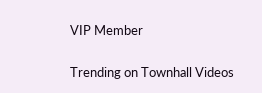VIP Member


Trending on Townhall Videos